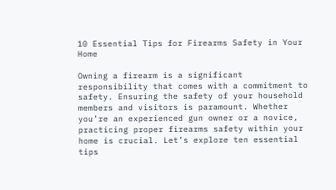10 Essential Tips for Firearms Safety in Your Home

Owning a firearm is a significant responsibility that comes with a commitment to safety. Ensuring the safety of your household members and visitors is paramount. Whether you’re an experienced gun owner or a novice, practicing proper firearms safety within your home is crucial. Let’s explore ten essential tips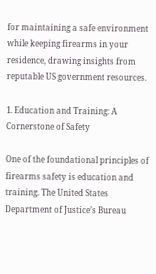for maintaining a safe environment while keeping firearms in your residence, drawing insights from reputable US government resources.

1. Education and Training: A Cornerstone of Safety

One of the foundational principles of firearms safety is education and training. The United States Department of Justice’s Bureau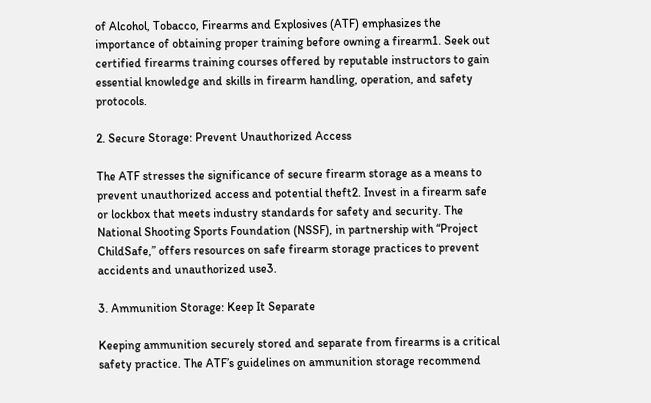of Alcohol, Tobacco, Firearms and Explosives (ATF) emphasizes the importance of obtaining proper training before owning a firearm1. Seek out certified firearms training courses offered by reputable instructors to gain essential knowledge and skills in firearm handling, operation, and safety protocols.

2. Secure Storage: Prevent Unauthorized Access

The ATF stresses the significance of secure firearm storage as a means to prevent unauthorized access and potential theft2. Invest in a firearm safe or lockbox that meets industry standards for safety and security. The National Shooting Sports Foundation (NSSF), in partnership with “Project ChildSafe,” offers resources on safe firearm storage practices to prevent accidents and unauthorized use3.

3. Ammunition Storage: Keep It Separate

Keeping ammunition securely stored and separate from firearms is a critical safety practice. The ATF’s guidelines on ammunition storage recommend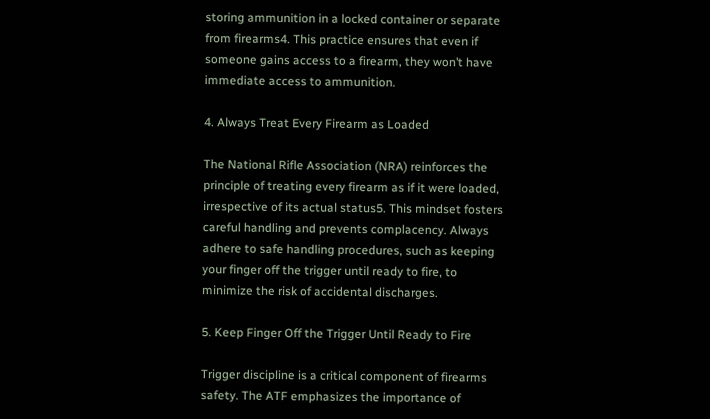storing ammunition in a locked container or separate from firearms4. This practice ensures that even if someone gains access to a firearm, they won’t have immediate access to ammunition.

4. Always Treat Every Firearm as Loaded

The National Rifle Association (NRA) reinforces the principle of treating every firearm as if it were loaded, irrespective of its actual status5. This mindset fosters careful handling and prevents complacency. Always adhere to safe handling procedures, such as keeping your finger off the trigger until ready to fire, to minimize the risk of accidental discharges.

5. Keep Finger Off the Trigger Until Ready to Fire

Trigger discipline is a critical component of firearms safety. The ATF emphasizes the importance of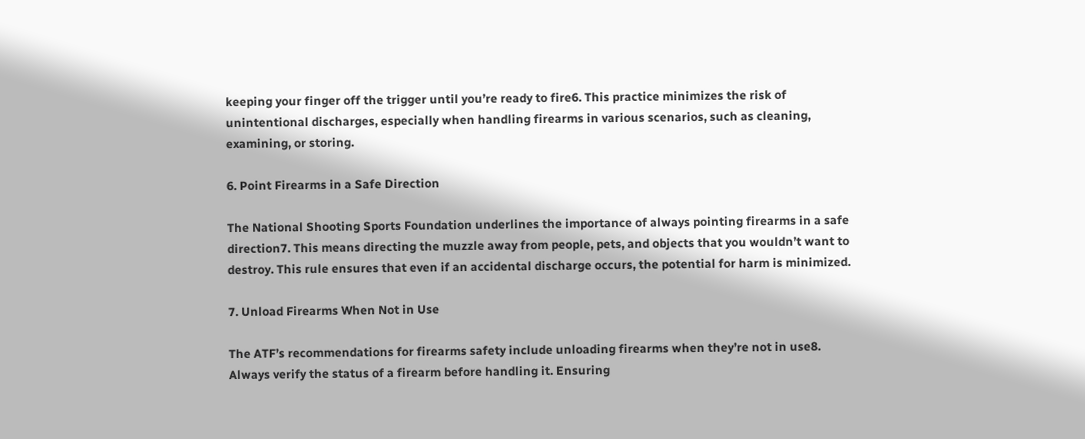keeping your finger off the trigger until you’re ready to fire6. This practice minimizes the risk of unintentional discharges, especially when handling firearms in various scenarios, such as cleaning, examining, or storing.

6. Point Firearms in a Safe Direction

The National Shooting Sports Foundation underlines the importance of always pointing firearms in a safe direction7. This means directing the muzzle away from people, pets, and objects that you wouldn’t want to destroy. This rule ensures that even if an accidental discharge occurs, the potential for harm is minimized.

7. Unload Firearms When Not in Use

The ATF’s recommendations for firearms safety include unloading firearms when they’re not in use8. Always verify the status of a firearm before handling it. Ensuring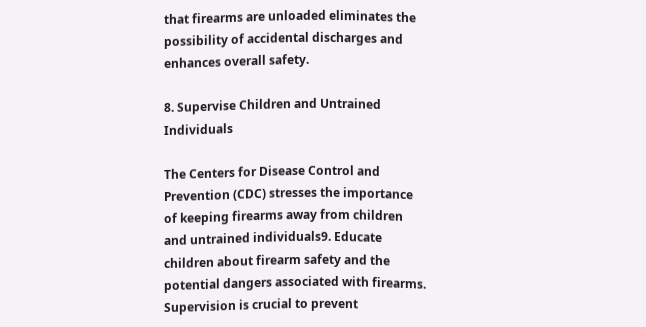that firearms are unloaded eliminates the possibility of accidental discharges and enhances overall safety.

8. Supervise Children and Untrained Individuals

The Centers for Disease Control and Prevention (CDC) stresses the importance of keeping firearms away from children and untrained individuals9. Educate children about firearm safety and the potential dangers associated with firearms. Supervision is crucial to prevent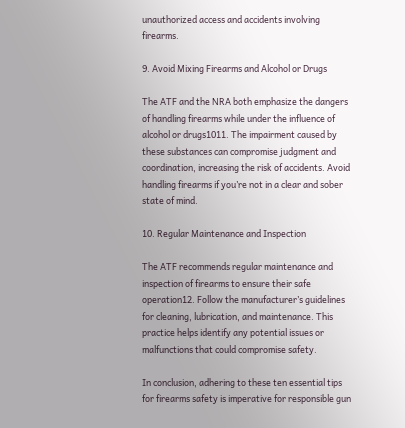unauthorized access and accidents involving firearms.

9. Avoid Mixing Firearms and Alcohol or Drugs

The ATF and the NRA both emphasize the dangers of handling firearms while under the influence of alcohol or drugs1011. The impairment caused by these substances can compromise judgment and coordination, increasing the risk of accidents. Avoid handling firearms if you’re not in a clear and sober state of mind.

10. Regular Maintenance and Inspection

The ATF recommends regular maintenance and inspection of firearms to ensure their safe operation12. Follow the manufacturer’s guidelines for cleaning, lubrication, and maintenance. This practice helps identify any potential issues or malfunctions that could compromise safety.

In conclusion, adhering to these ten essential tips for firearms safety is imperative for responsible gun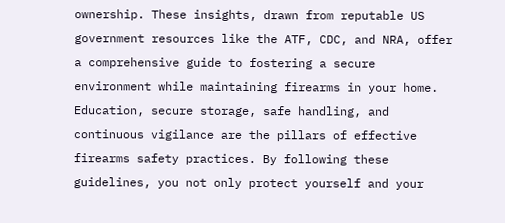ownership. These insights, drawn from reputable US government resources like the ATF, CDC, and NRA, offer a comprehensive guide to fostering a secure environment while maintaining firearms in your home. Education, secure storage, safe handling, and continuous vigilance are the pillars of effective firearms safety practices. By following these guidelines, you not only protect yourself and your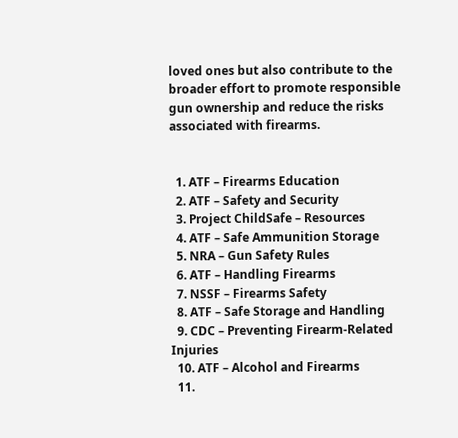loved ones but also contribute to the broader effort to promote responsible gun ownership and reduce the risks associated with firearms.


  1. ATF – Firearms Education
  2. ATF – Safety and Security
  3. Project ChildSafe – Resources
  4. ATF – Safe Ammunition Storage
  5. NRA – Gun Safety Rules
  6. ATF – Handling Firearms
  7. NSSF – Firearms Safety
  8. ATF – Safe Storage and Handling
  9. CDC – Preventing Firearm-Related Injuries
  10. ATF – Alcohol and Firearms
  11.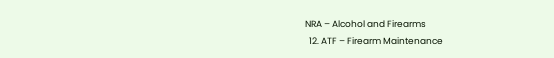NRA – Alcohol and Firearms
  12. ATF – Firearm Maintenance